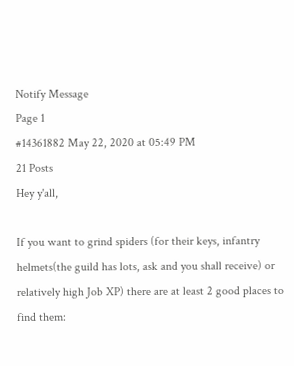Notify Message
Page 1
#14361882 May 22, 2020 at 05:49 PM
21 Posts
Hey y'all,

If you want to grind spiders (for their keys, infantry helmets(the guild has lots, ask and you shall receive) or relatively high Job XP) there are at least 2 good places to find them: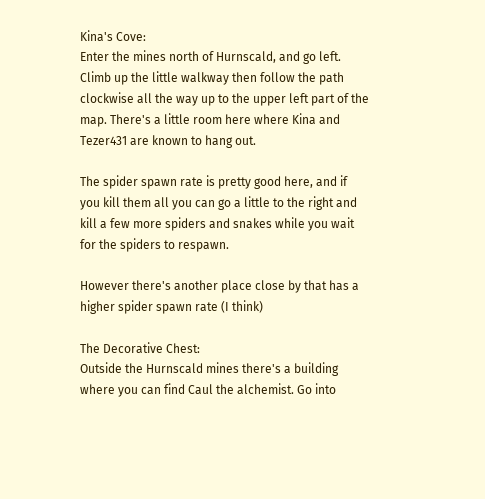Kina's Cove:
Enter the mines north of Hurnscald, and go left. Climb up the little walkway then follow the path clockwise all the way up to the upper left part of the map. There's a little room here where Kina and Tezer431 are known to hang out.

The spider spawn rate is pretty good here, and if you kill them all you can go a little to the right and kill a few more spiders and snakes while you wait for the spiders to respawn.

However there's another place close by that has a higher spider spawn rate (I think)

The Decorative Chest:
Outside the Hurnscald mines there's a building where you can find Caul the alchemist. Go into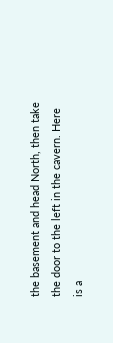the basement and head North, then take the door to the left in the cavern. Here is a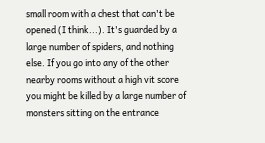small room with a chest that can't be opened (I think...). It's guarded by a large number of spiders, and nothing else. If you go into any of the other nearby rooms without a high vit score you might be killed by a large number of monsters sitting on the entrance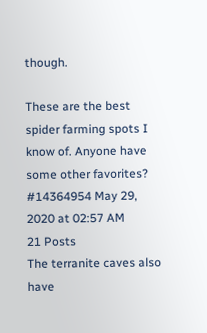though.

These are the best spider farming spots I know of. Anyone have some other favorites?
#14364954 May 29, 2020 at 02:57 AM
21 Posts
The terranite caves also have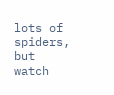lots of spiders, but watch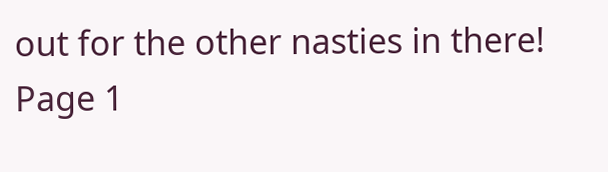out for the other nasties in there!
Page 1